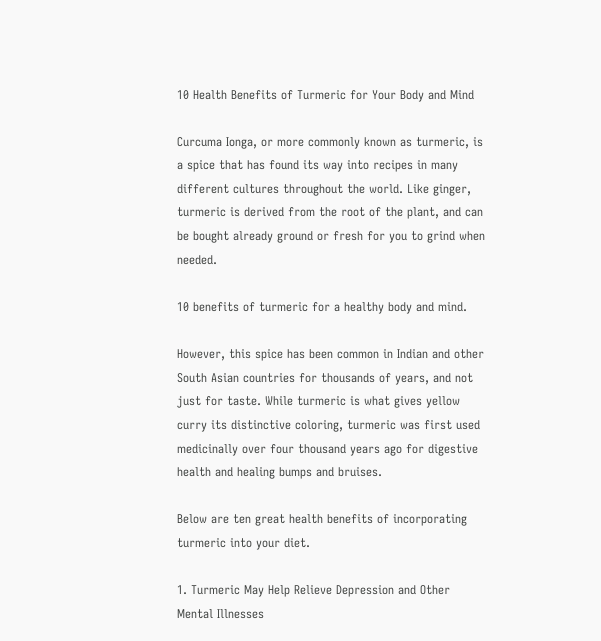10 Health Benefits of Turmeric for Your Body and Mind

Curcuma Ionga, or more commonly known as turmeric, is a spice that has found its way into recipes in many different cultures throughout the world. Like ginger, turmeric is derived from the root of the plant, and can be bought already ground or fresh for you to grind when needed.

10 benefits of turmeric for a healthy body and mind.

However, this spice has been common in Indian and other South Asian countries for thousands of years, and not just for taste. While turmeric is what gives yellow curry its distinctive coloring, turmeric was first used medicinally over four thousand years ago for digestive health and healing bumps and bruises.

Below are ten great health benefits of incorporating turmeric into your diet.

1. Turmeric May Help Relieve Depression and Other Mental Illnesses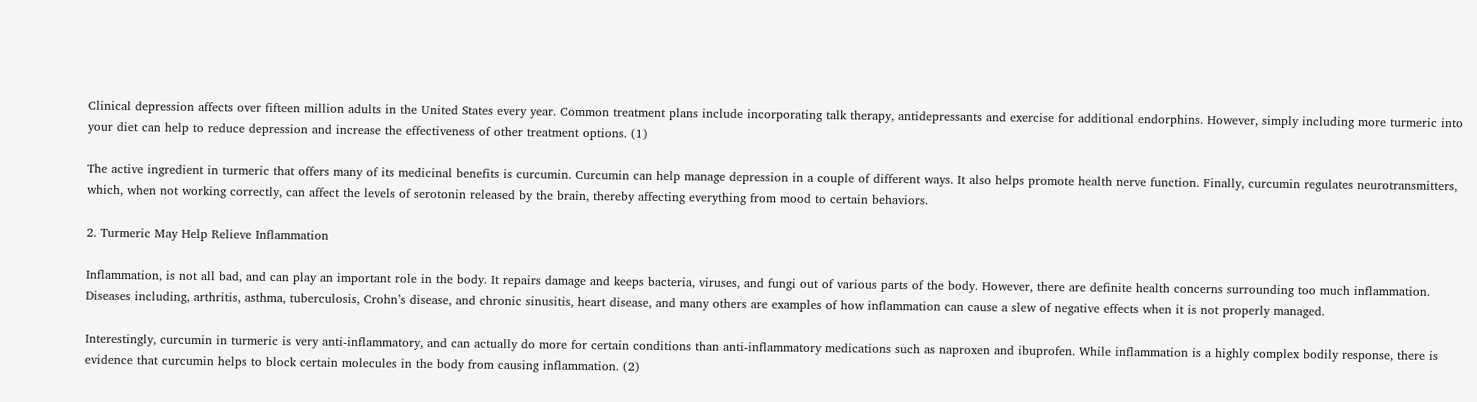Clinical depression affects over fifteen million adults in the United States every year. Common treatment plans include incorporating talk therapy, antidepressants and exercise for additional endorphins. However, simply including more turmeric into your diet can help to reduce depression and increase the effectiveness of other treatment options. (1)

The active ingredient in turmeric that offers many of its medicinal benefits is curcumin. Curcumin can help manage depression in a couple of different ways. It also helps promote health nerve function. Finally, curcumin regulates neurotransmitters, which, when not working correctly, can affect the levels of serotonin released by the brain, thereby affecting everything from mood to certain behaviors.

2. Turmeric May Help Relieve Inflammation

Inflammation, is not all bad, and can play an important role in the body. It repairs damage and keeps bacteria, viruses, and fungi out of various parts of the body. However, there are definite health concerns surrounding too much inflammation. Diseases including, arthritis, asthma, tuberculosis, Crohn’s disease, and chronic sinusitis, heart disease, and many others are examples of how inflammation can cause a slew of negative effects when it is not properly managed.

Interestingly, curcumin in turmeric is very anti-inflammatory, and can actually do more for certain conditions than anti-inflammatory medications such as naproxen and ibuprofen. While inflammation is a highly complex bodily response, there is evidence that curcumin helps to block certain molecules in the body from causing inflammation. (2)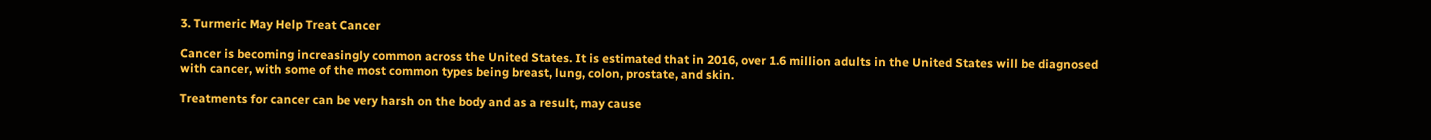3. Turmeric May Help Treat Cancer

Cancer is becoming increasingly common across the United States. It is estimated that in 2016, over 1.6 million adults in the United States will be diagnosed with cancer, with some of the most common types being breast, lung, colon, prostate, and skin.

Treatments for cancer can be very harsh on the body and as a result, may cause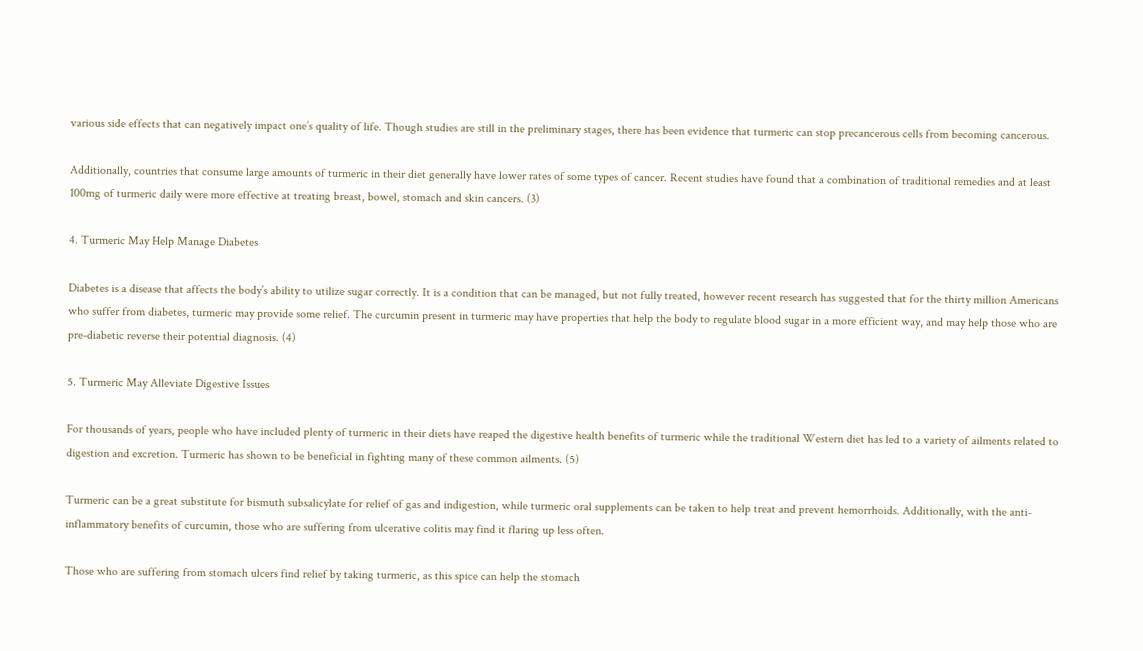various side effects that can negatively impact one’s quality of life. Though studies are still in the preliminary stages, there has been evidence that turmeric can stop precancerous cells from becoming cancerous.

Additionally, countries that consume large amounts of turmeric in their diet generally have lower rates of some types of cancer. Recent studies have found that a combination of traditional remedies and at least 100mg of turmeric daily were more effective at treating breast, bowel, stomach and skin cancers. (3)

4. Turmeric May Help Manage Diabetes

Diabetes is a disease that affects the body’s ability to utilize sugar correctly. It is a condition that can be managed, but not fully treated, however recent research has suggested that for the thirty million Americans who suffer from diabetes, turmeric may provide some relief. The curcumin present in turmeric may have properties that help the body to regulate blood sugar in a more efficient way, and may help those who are pre-diabetic reverse their potential diagnosis. (4)

5. Turmeric May Alleviate Digestive Issues

For thousands of years, people who have included plenty of turmeric in their diets have reaped the digestive health benefits of turmeric while the traditional Western diet has led to a variety of ailments related to digestion and excretion. Turmeric has shown to be beneficial in fighting many of these common ailments. (5)

Turmeric can be a great substitute for bismuth subsalicylate for relief of gas and indigestion, while turmeric oral supplements can be taken to help treat and prevent hemorrhoids. Additionally, with the anti-inflammatory benefits of curcumin, those who are suffering from ulcerative colitis may find it flaring up less often.

Those who are suffering from stomach ulcers find relief by taking turmeric, as this spice can help the stomach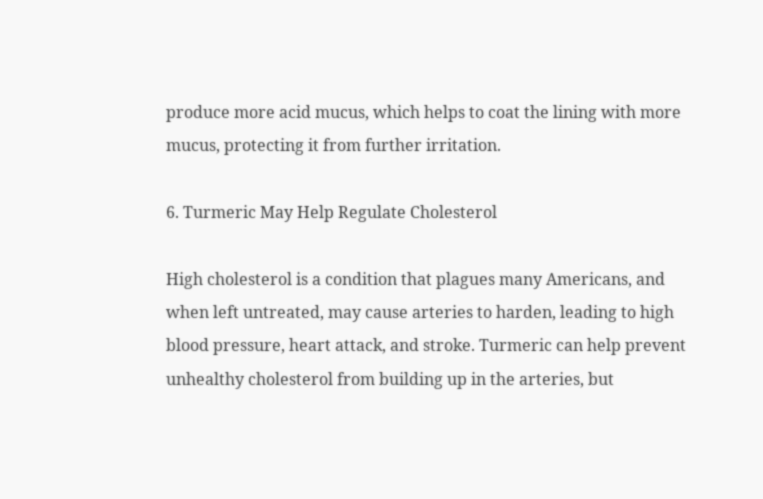produce more acid mucus, which helps to coat the lining with more mucus, protecting it from further irritation.

6. Turmeric May Help Regulate Cholesterol

High cholesterol is a condition that plagues many Americans, and when left untreated, may cause arteries to harden, leading to high blood pressure, heart attack, and stroke. Turmeric can help prevent unhealthy cholesterol from building up in the arteries, but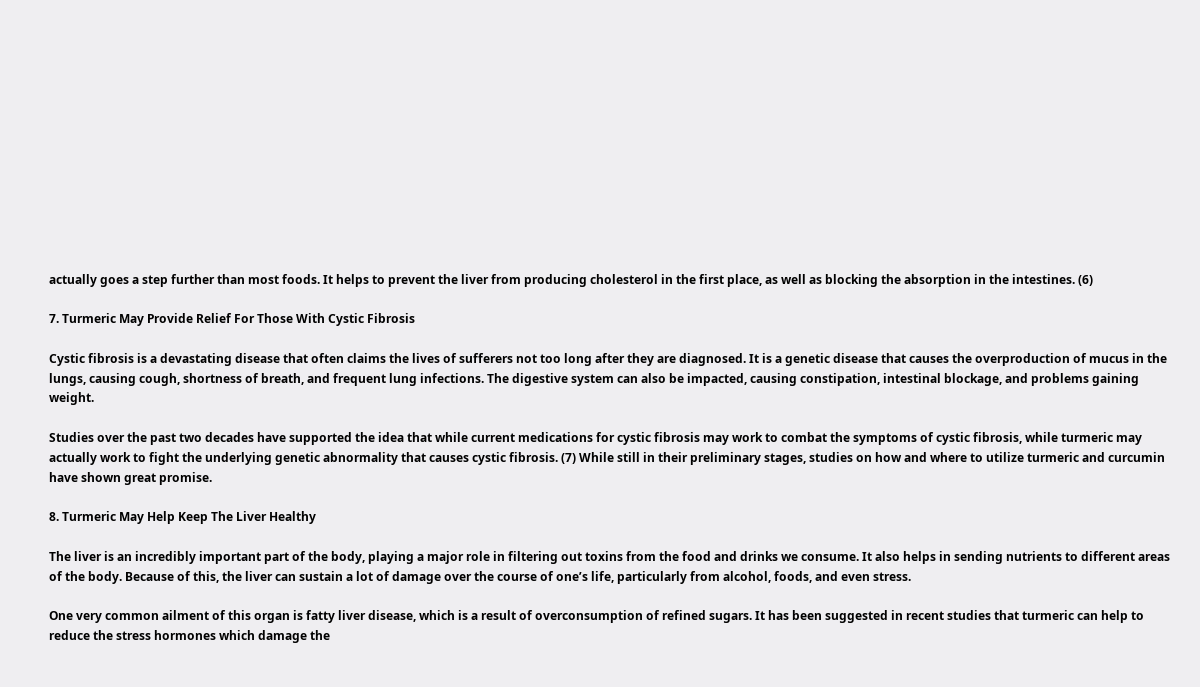actually goes a step further than most foods. It helps to prevent the liver from producing cholesterol in the first place, as well as blocking the absorption in the intestines. (6)

7. Turmeric May Provide Relief For Those With Cystic Fibrosis

Cystic fibrosis is a devastating disease that often claims the lives of sufferers not too long after they are diagnosed. It is a genetic disease that causes the overproduction of mucus in the lungs, causing cough, shortness of breath, and frequent lung infections. The digestive system can also be impacted, causing constipation, intestinal blockage, and problems gaining weight.

Studies over the past two decades have supported the idea that while current medications for cystic fibrosis may work to combat the symptoms of cystic fibrosis, while turmeric may actually work to fight the underlying genetic abnormality that causes cystic fibrosis. (7) While still in their preliminary stages, studies on how and where to utilize turmeric and curcumin have shown great promise.

8. Turmeric May Help Keep The Liver Healthy

The liver is an incredibly important part of the body, playing a major role in filtering out toxins from the food and drinks we consume. It also helps in sending nutrients to different areas of the body. Because of this, the liver can sustain a lot of damage over the course of one’s life, particularly from alcohol, foods, and even stress.

One very common ailment of this organ is fatty liver disease, which is a result of overconsumption of refined sugars. It has been suggested in recent studies that turmeric can help to reduce the stress hormones which damage the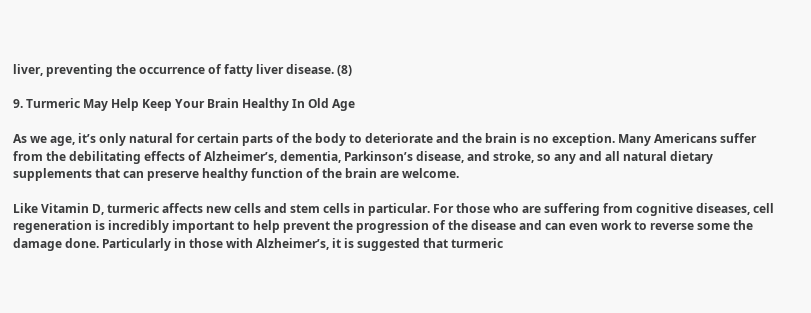liver, preventing the occurrence of fatty liver disease. (8)

9. Turmeric May Help Keep Your Brain Healthy In Old Age

As we age, it’s only natural for certain parts of the body to deteriorate and the brain is no exception. Many Americans suffer from the debilitating effects of Alzheimer’s, dementia, Parkinson’s disease, and stroke, so any and all natural dietary supplements that can preserve healthy function of the brain are welcome.

Like Vitamin D, turmeric affects new cells and stem cells in particular. For those who are suffering from cognitive diseases, cell regeneration is incredibly important to help prevent the progression of the disease and can even work to reverse some the damage done. Particularly in those with Alzheimer’s, it is suggested that turmeric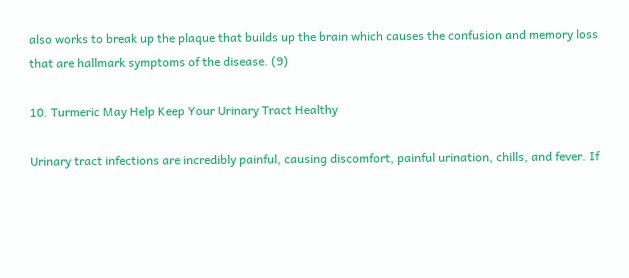also works to break up the plaque that builds up the brain which causes the confusion and memory loss that are hallmark symptoms of the disease. (9)

10. Turmeric May Help Keep Your Urinary Tract Healthy

Urinary tract infections are incredibly painful, causing discomfort, painful urination, chills, and fever. If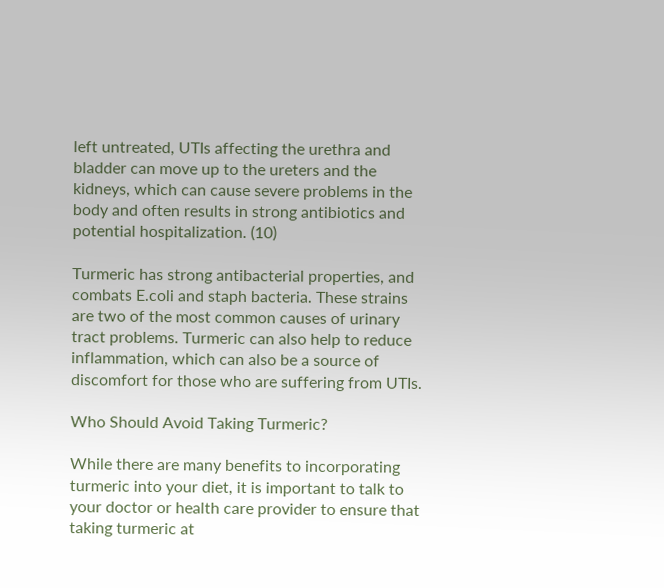left untreated, UTIs affecting the urethra and bladder can move up to the ureters and the kidneys, which can cause severe problems in the body and often results in strong antibiotics and potential hospitalization. (10)

Turmeric has strong antibacterial properties, and combats E.coli and staph bacteria. These strains are two of the most common causes of urinary tract problems. Turmeric can also help to reduce inflammation, which can also be a source of discomfort for those who are suffering from UTIs.

Who Should Avoid Taking Turmeric?

While there are many benefits to incorporating turmeric into your diet, it is important to talk to your doctor or health care provider to ensure that taking turmeric at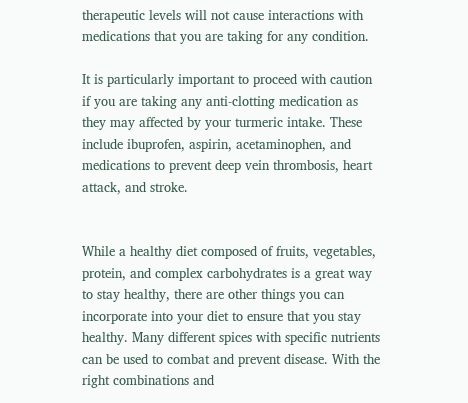therapeutic levels will not cause interactions with medications that you are taking for any condition.

It is particularly important to proceed with caution if you are taking any anti-clotting medication as they may affected by your turmeric intake. These include ibuprofen, aspirin, acetaminophen, and medications to prevent deep vein thrombosis, heart attack, and stroke.


While a healthy diet composed of fruits, vegetables, protein, and complex carbohydrates is a great way to stay healthy, there are other things you can incorporate into your diet to ensure that you stay healthy. Many different spices with specific nutrients can be used to combat and prevent disease. With the right combinations and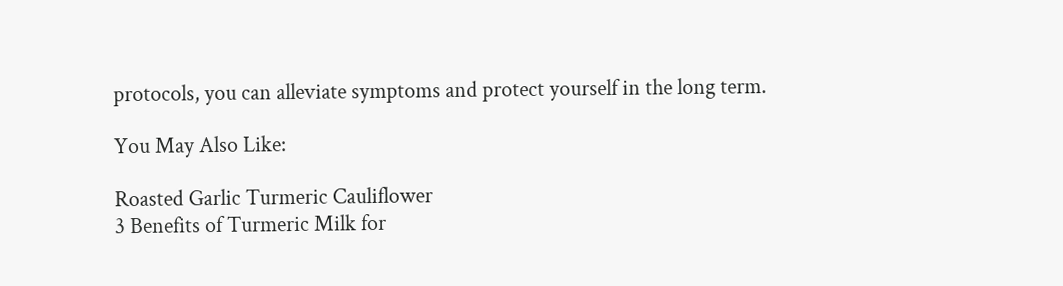protocols, you can alleviate symptoms and protect yourself in the long term.

You May Also Like:

Roasted Garlic Turmeric Cauliflower
3 Benefits of Turmeric Milk for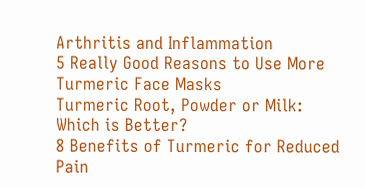Arthritis and Inflammation
5 Really Good Reasons to Use More Turmeric Face Masks
Turmeric Root, Powder or Milk: Which is Better?
8 Benefits of Turmeric for Reduced Pain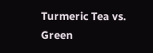Turmeric Tea vs. Green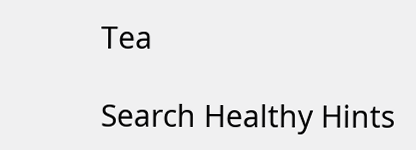Tea

Search Healthy Hints